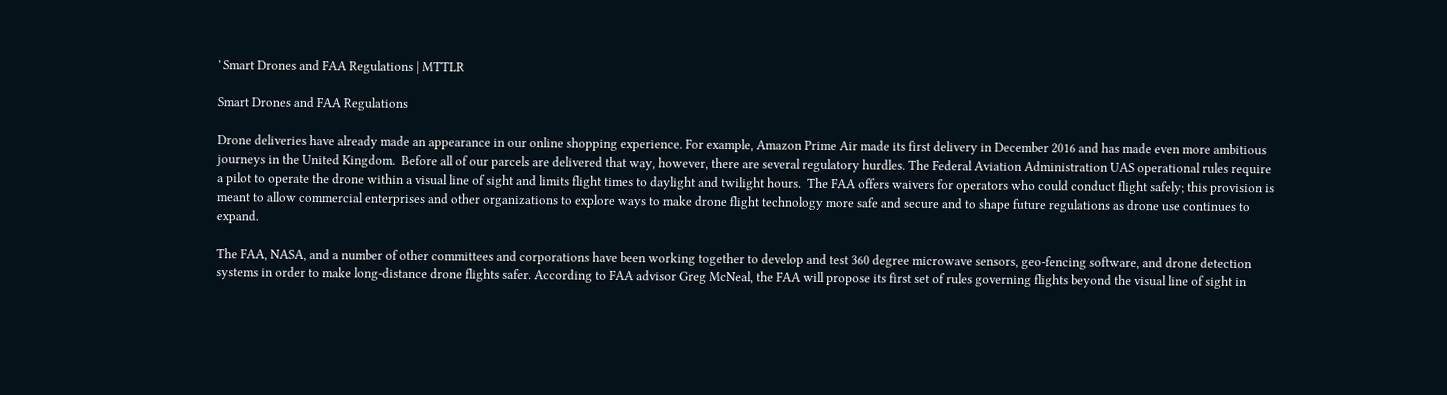' Smart Drones and FAA Regulations | MTTLR

Smart Drones and FAA Regulations

Drone deliveries have already made an appearance in our online shopping experience. For example, Amazon Prime Air made its first delivery in December 2016 and has made even more ambitious journeys in the United Kingdom.  Before all of our parcels are delivered that way, however, there are several regulatory hurdles. The Federal Aviation Administration UAS operational rules require a pilot to operate the drone within a visual line of sight and limits flight times to daylight and twilight hours.  The FAA offers waivers for operators who could conduct flight safely; this provision is meant to allow commercial enterprises and other organizations to explore ways to make drone flight technology more safe and secure and to shape future regulations as drone use continues to expand.

The FAA, NASA, and a number of other committees and corporations have been working together to develop and test 360 degree microwave sensors, geo-fencing software, and drone detection systems in order to make long-distance drone flights safer. According to FAA advisor Greg McNeal, the FAA will propose its first set of rules governing flights beyond the visual line of sight in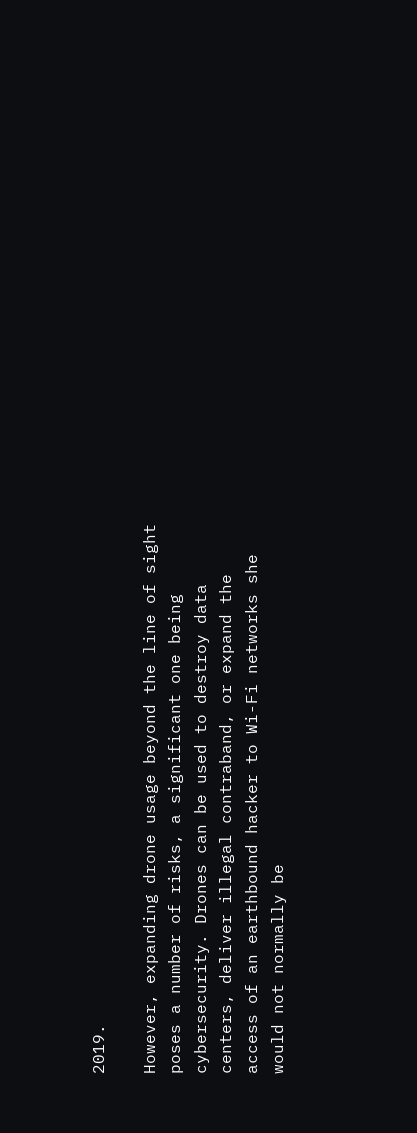2019.

However, expanding drone usage beyond the line of sight poses a number of risks, a significant one being cybersecurity. Drones can be used to destroy data centers, deliver illegal contraband, or expand the access of an earthbound hacker to Wi-Fi networks she would not normally be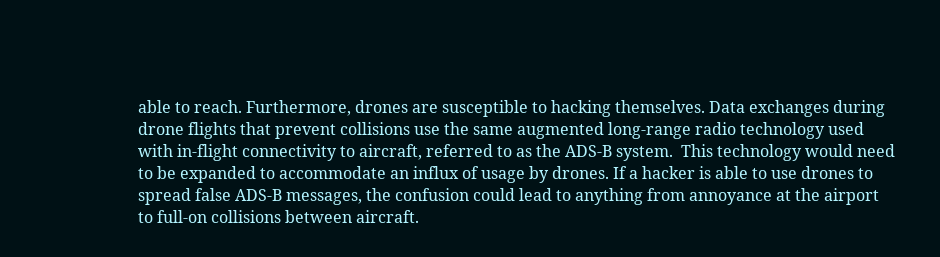able to reach. Furthermore, drones are susceptible to hacking themselves. Data exchanges during drone flights that prevent collisions use the same augmented long-range radio technology used with in-flight connectivity to aircraft, referred to as the ADS-B system.  This technology would need to be expanded to accommodate an influx of usage by drones. If a hacker is able to use drones to spread false ADS-B messages, the confusion could lead to anything from annoyance at the airport to full-on collisions between aircraft.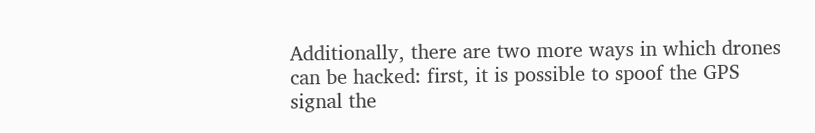Additionally, there are two more ways in which drones can be hacked: first, it is possible to spoof the GPS signal the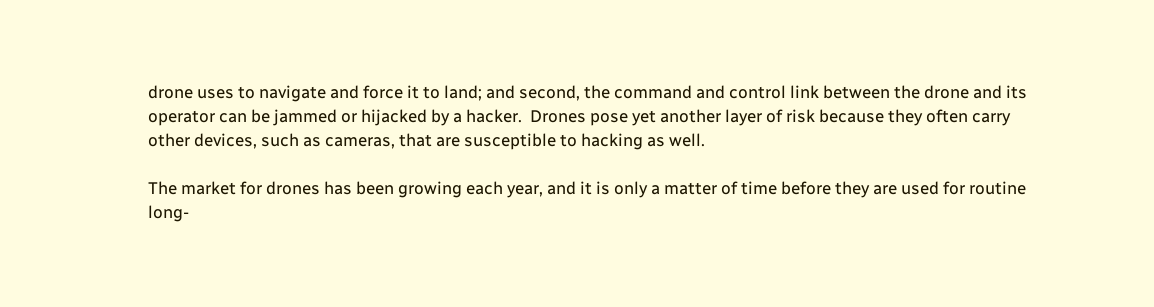drone uses to navigate and force it to land; and second, the command and control link between the drone and its operator can be jammed or hijacked by a hacker.  Drones pose yet another layer of risk because they often carry other devices, such as cameras, that are susceptible to hacking as well.

The market for drones has been growing each year, and it is only a matter of time before they are used for routine long-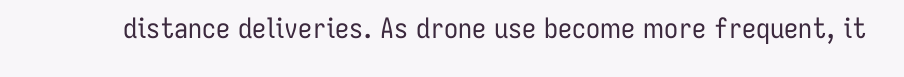distance deliveries. As drone use become more frequent, it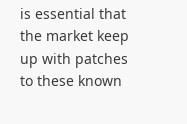is essential that the market keep up with patches to these known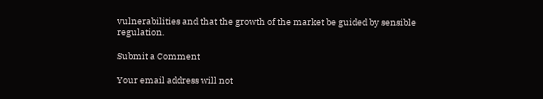vulnerabilities and that the growth of the market be guided by sensible regulation.

Submit a Comment

Your email address will not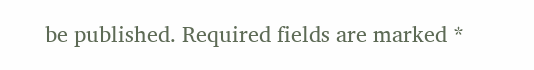be published. Required fields are marked *